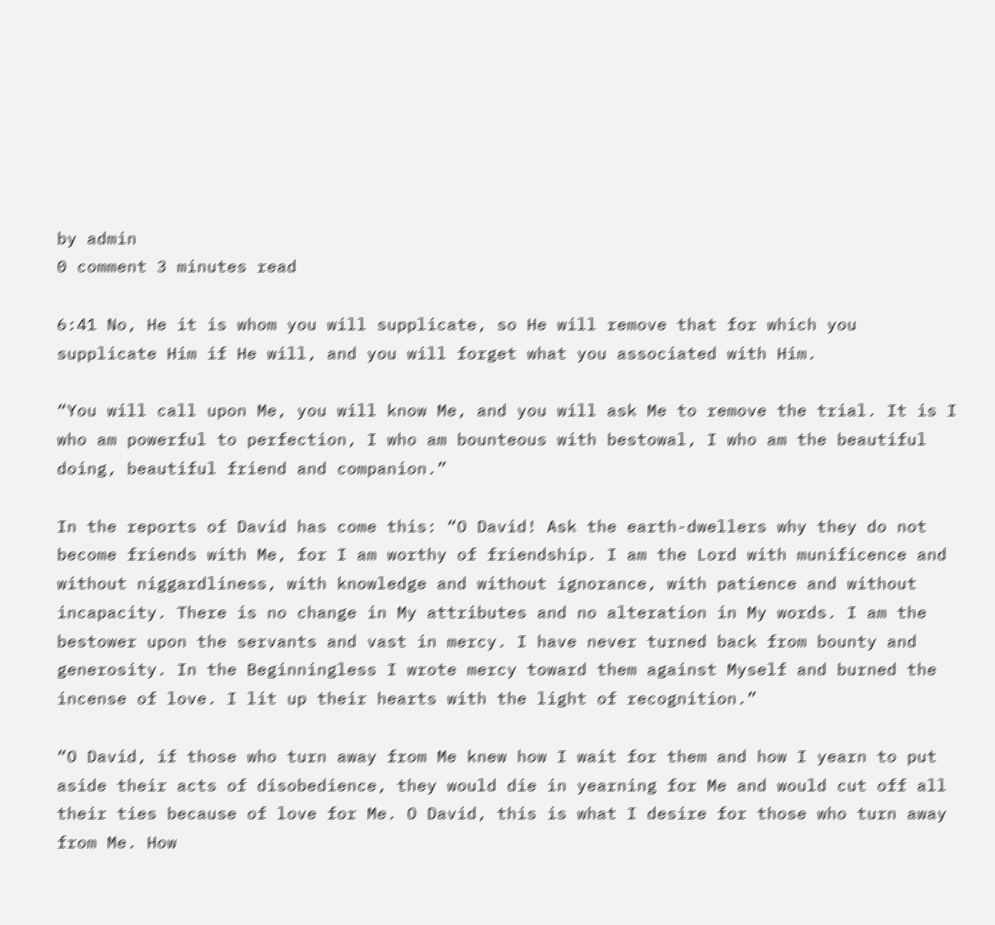by admin
0 comment 3 minutes read

6:41 No, He it is whom you will supplicate, so He will remove that for which you supplicate Him if He will, and you will forget what you associated with Him.

“You will call upon Me, you will know Me, and you will ask Me to remove the trial. It is I who am powerful to perfection, I who am bounteous with bestowal, I who am the beautiful doing, beautiful friend and companion.”

In the reports of David has come this: “O David! Ask the earth-dwellers why they do not become friends with Me, for I am worthy of friendship. I am the Lord with munificence and without niggardliness, with knowledge and without ignorance, with patience and without incapacity. There is no change in My attributes and no alteration in My words. I am the bestower upon the servants and vast in mercy. I have never turned back from bounty and generosity. In the Beginningless I wrote mercy toward them against Myself and burned the incense of love. I lit up their hearts with the light of recognition.”

“O David, if those who turn away from Me knew how I wait for them and how I yearn to put aside their acts of disobedience, they would die in yearning for Me and would cut off all their ties because of love for Me. O David, this is what I desire for those who turn away from Me. How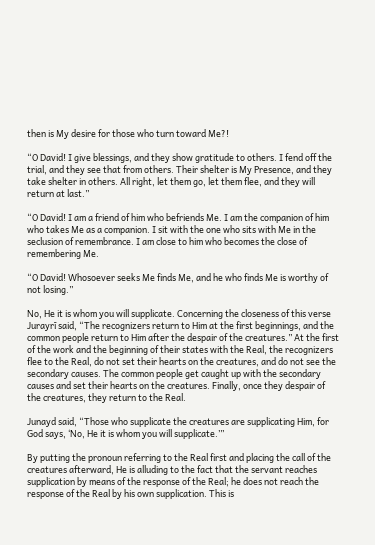then is My desire for those who turn toward Me?!

“O David! I give blessings, and they show gratitude to others. I fend off the trial, and they see that from others. Their shelter is My Presence, and they take shelter in others. All right, let them go, let them flee, and they will return at last.”

“O David! I am a friend of him who befriends Me. I am the companion of him who takes Me as a companion. I sit with the one who sits with Me in the seclusion of remembrance. I am close to him who becomes the close of remembering Me.

“O David! Whosoever seeks Me finds Me, and he who finds Me is worthy of not losing.”

No, He it is whom you will supplicate. Concerning the closeness of this verse Jurayrī said, “The recognizers return to Him at the first beginnings, and the common people return to Him after the despair of the creatures.” At the first of the work and the beginning of their states with the Real, the recognizers flee to the Real, do not set their hearts on the creatures, and do not see the secondary causes. The common people get caught up with the secondary causes and set their hearts on the creatures. Finally, once they despair of the creatures, they return to the Real.

Junayd said, “Those who supplicate the creatures are supplicating Him, for God says, ‘No, He it is whom you will supplicate.’”

By putting the pronoun referring to the Real first and placing the call of the creatures afterward, He is alluding to the fact that the servant reaches supplication by means of the response of the Real; he does not reach the response of the Real by his own supplication. This is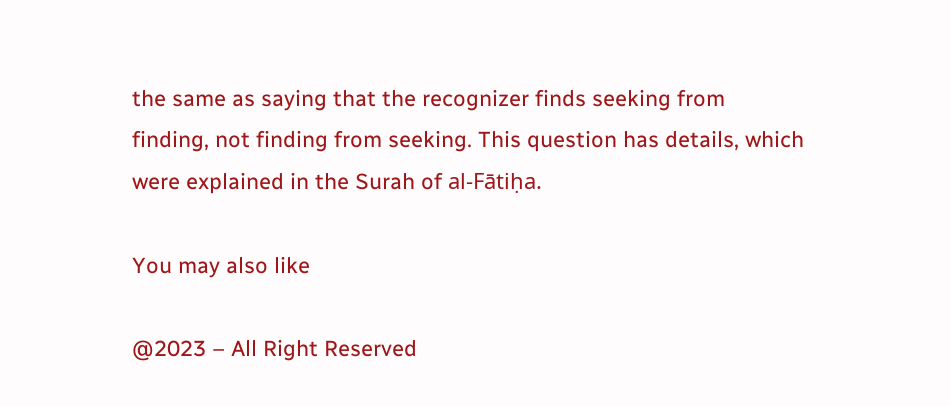the same as saying that the recognizer finds seeking from finding, not finding from seeking. This question has details, which were explained in the Surah of al-Fātiḥa.

You may also like

@2023 – All Right Reserved